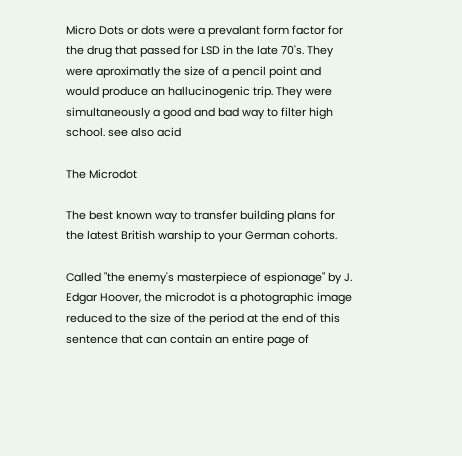Micro Dots or dots were a prevalant form factor for the drug that passed for LSD in the late 70's. They were aproximatly the size of a pencil point and would produce an hallucinogenic trip. They were simultaneously a good and bad way to filter high school. see also acid

The Microdot

The best known way to transfer building plans for the latest British warship to your German cohorts.

Called "the enemy's masterpiece of espionage" by J. Edgar Hoover, the microdot is a photographic image reduced to the size of the period at the end of this sentence that can contain an entire page of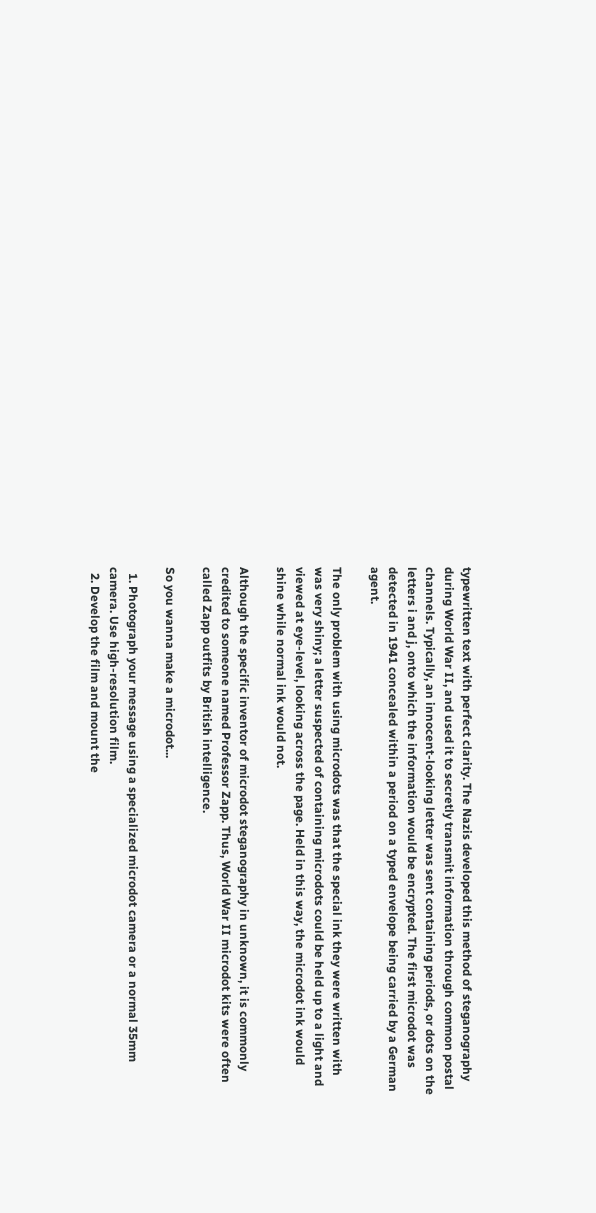typewritten text with perfect clarity. The Nazis developed this method of steganography during World War II, and used it to secretly transmit information through common postal channels. Typically, an innocent-looking letter was sent containing periods, or dots on the letters i and j, onto which the information would be encrypted. The first microdot was detected in 1941 concealed within a period on a typed envelope being carried by a German agent.

The only problem with using microdots was that the special ink they were written with was very shiny; a letter suspected of containing microdots could be held up to a light and viewed at eye-level, looking across the page. Held in this way, the microdot ink would shine while normal ink would not.

Although the specific inventor of microdot steganography in unknown, it is commonly credited to someone named Professor Zapp. Thus, World War II microdot kits were often called Zapp outfits by British intelligence.

So you wanna make a microdot...

  1. Photograph your message using a specialized microdot camera or a normal 35mm camera. Use high-resolution film.
  2. Develop the film and mount the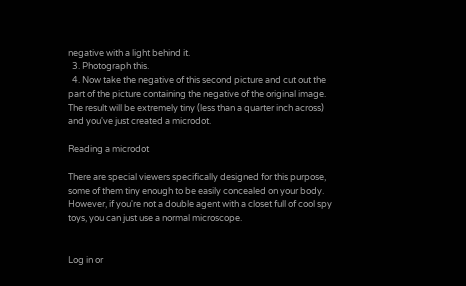negative with a light behind it.
  3. Photograph this.
  4. Now take the negative of this second picture and cut out the part of the picture containing the negative of the original image. The result will be extremely tiny (less than a quarter inch across) and you've just created a microdot.

Reading a microdot

There are special viewers specifically designed for this purpose, some of them tiny enough to be easily concealed on your body. However, if you're not a double agent with a closet full of cool spy toys, you can just use a normal microscope.


Log in or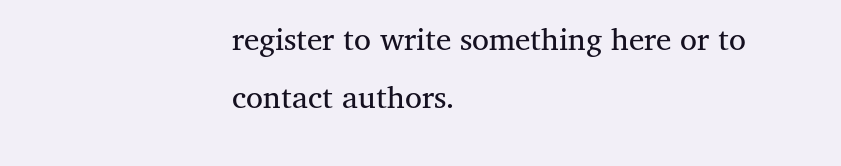register to write something here or to contact authors.